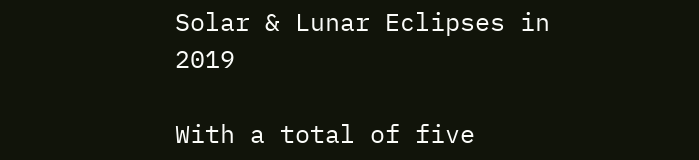Solar & Lunar Eclipses in 2019

With a total of five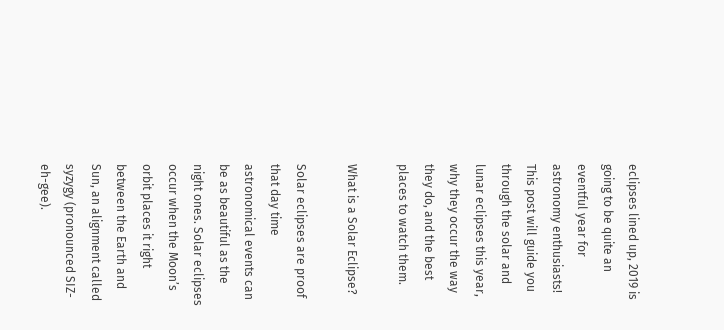eclipses lined up, 2019 is going to be quite an eventful year for astronomy enthusiasts! This post will guide you through the solar and lunar eclipses this year, why they occur the way they do, and the best places to watch them.

What is a Solar Eclipse?

Solar eclipses are proof that day time astronomical events can be as beautiful as the night ones. Solar eclipses occur when the Moon’s orbit places it right between the Earth and Sun, an alignment called syzygy (pronounced SIZ-eh-gee).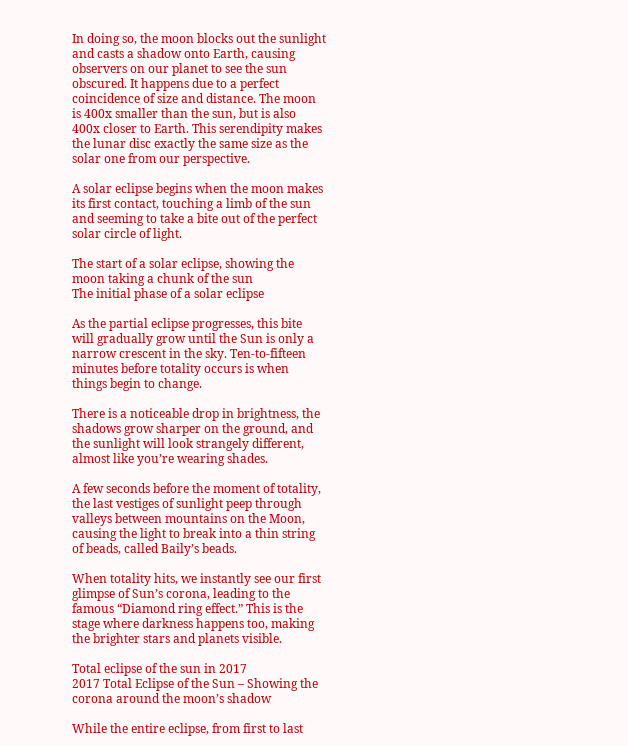In doing so, the moon blocks out the sunlight and casts a shadow onto Earth, causing observers on our planet to see the sun obscured. It happens due to a perfect coincidence of size and distance. The moon is 400x smaller than the sun, but is also 400x closer to Earth. This serendipity makes the lunar disc exactly the same size as the solar one from our perspective.

A solar eclipse begins when the moon makes its first contact, touching a limb of the sun and seeming to take a bite out of the perfect solar circle of light.

The start of a solar eclipse, showing the moon taking a chunk of the sun
The initial phase of a solar eclipse

As the partial eclipse progresses, this bite will gradually grow until the Sun is only a narrow crescent in the sky. Ten-to-fifteen minutes before totality occurs is when things begin to change.

There is a noticeable drop in brightness, the shadows grow sharper on the ground, and the sunlight will look strangely different, almost like you’re wearing shades.

A few seconds before the moment of totality, the last vestiges of sunlight peep through valleys between mountains on the Moon, causing the light to break into a thin string of beads, called Baily’s beads.

When totality hits, we instantly see our first glimpse of Sun’s corona, leading to the famous “Diamond ring effect.” This is the stage where darkness happens too, making the brighter stars and planets visible.

Total eclipse of the sun in 2017
2017 Total Eclipse of the Sun – Showing the corona around the moon’s shadow

While the entire eclipse, from first to last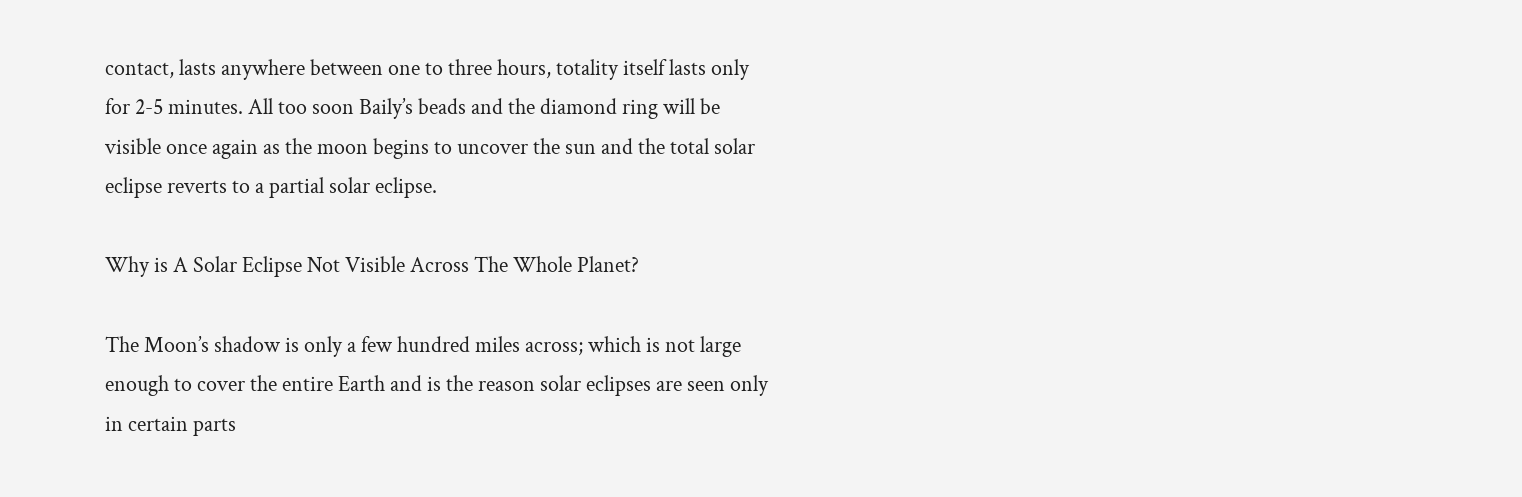contact, lasts anywhere between one to three hours, totality itself lasts only for 2-5 minutes. All too soon Baily’s beads and the diamond ring will be visible once again as the moon begins to uncover the sun and the total solar eclipse reverts to a partial solar eclipse.

Why is A Solar Eclipse Not Visible Across The Whole Planet?

The Moon’s shadow is only a few hundred miles across; which is not large enough to cover the entire Earth and is the reason solar eclipses are seen only in certain parts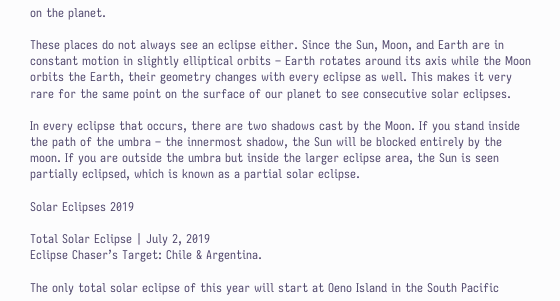on the planet.

These places do not always see an eclipse either. Since the Sun, Moon, and Earth are in constant motion in slightly elliptical orbits – Earth rotates around its axis while the Moon orbits the Earth, their geometry changes with every eclipse as well. This makes it very rare for the same point on the surface of our planet to see consecutive solar eclipses.

In every eclipse that occurs, there are two shadows cast by the Moon. If you stand inside the path of the umbra – the innermost shadow, the Sun will be blocked entirely by the moon. If you are outside the umbra but inside the larger eclipse area, the Sun is seen partially eclipsed, which is known as a partial solar eclipse.

Solar Eclipses 2019

Total Solar Eclipse | July 2, 2019
Eclipse Chaser’s Target: Chile & Argentina.

The only total solar eclipse of this year will start at Oeno Island in the South Pacific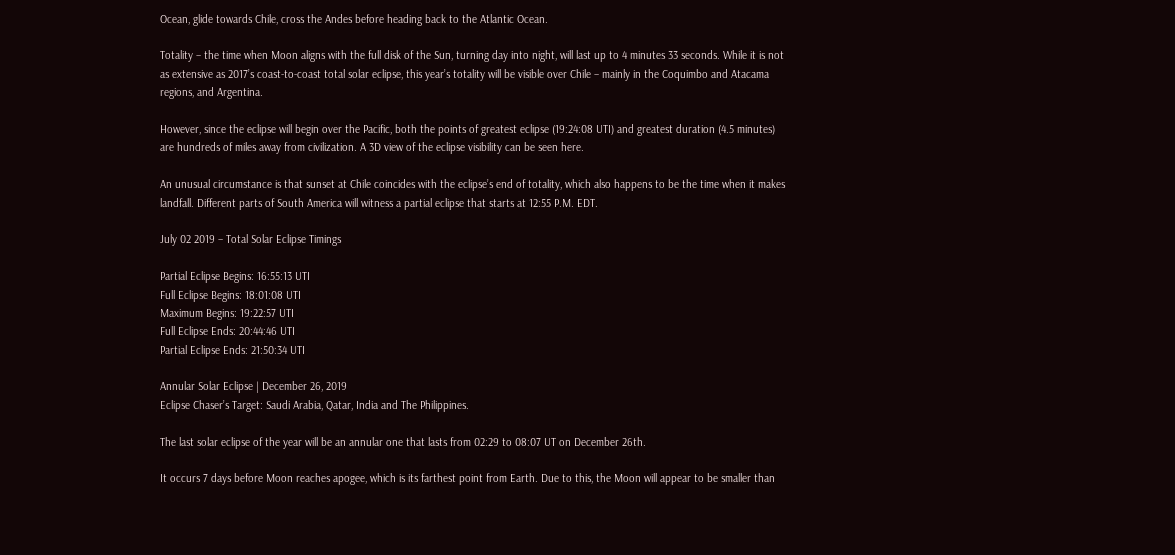Ocean, glide towards Chile, cross the Andes before heading back to the Atlantic Ocean.

Totality – the time when Moon aligns with the full disk of the Sun, turning day into night, will last up to 4 minutes 33 seconds. While it is not as extensive as 2017’s coast-to-coast total solar eclipse, this year’s totality will be visible over Chile – mainly in the Coquimbo and Atacama regions, and Argentina.

However, since the eclipse will begin over the Pacific, both the points of greatest eclipse (19:24:08 UTI) and greatest duration (4.5 minutes) are hundreds of miles away from civilization. A 3D view of the eclipse visibility can be seen here.

An unusual circumstance is that sunset at Chile coincides with the eclipse’s end of totality, which also happens to be the time when it makes landfall. Different parts of South America will witness a partial eclipse that starts at 12:55 P.M. EDT.

July 02 2019 – Total Solar Eclipse Timings

Partial Eclipse Begins: 16:55:13 UTI
Full Eclipse Begins: 18:01:08 UTI
Maximum Begins: 19:22:57 UTI
Full Eclipse Ends: 20:44:46 UTI
Partial Eclipse Ends: 21:50:34 UTI

Annular Solar Eclipse | December 26, 2019
Eclipse Chaser’s Target: Saudi Arabia, Qatar, India and The Philippines.

The last solar eclipse of the year will be an annular one that lasts from 02:29 to 08:07 UT on December 26th.

It occurs 7 days before Moon reaches apogee, which is its farthest point from Earth. Due to this, the Moon will appear to be smaller than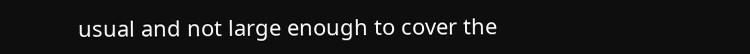usual and not large enough to cover the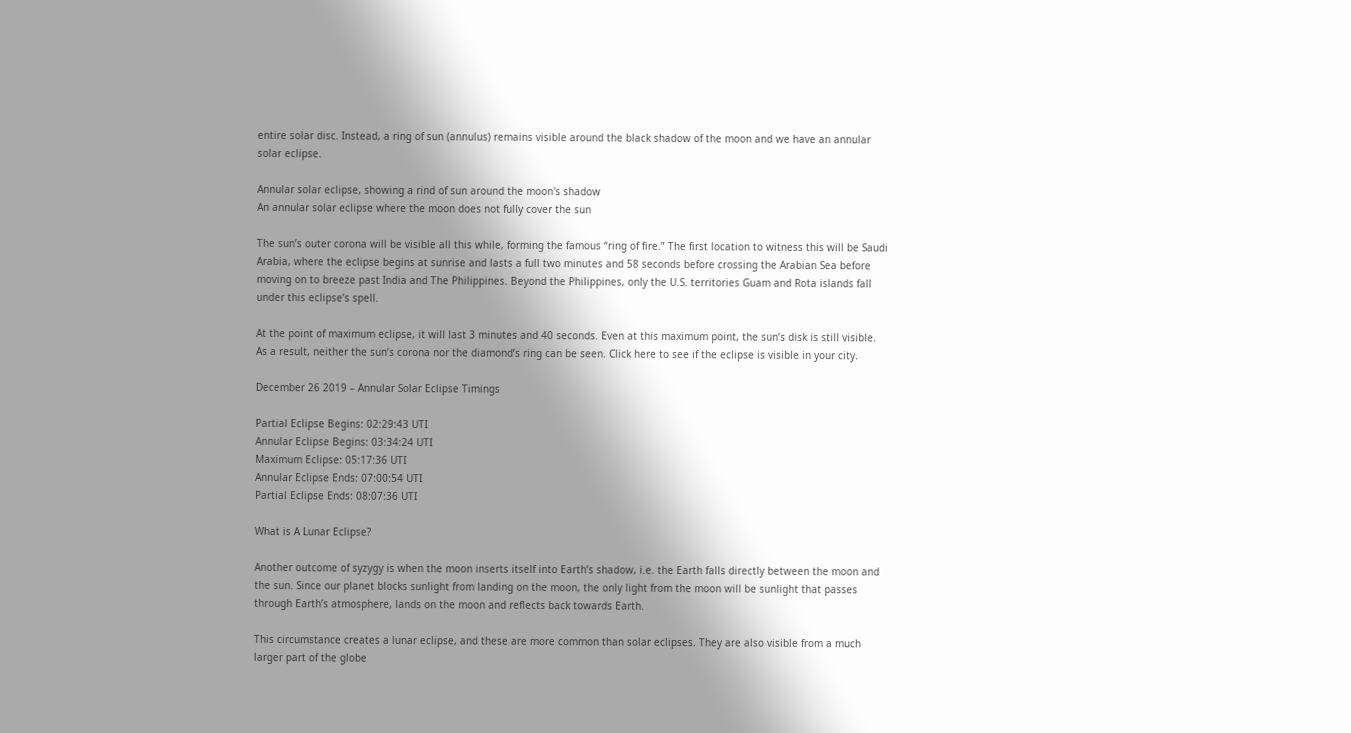entire solar disc. Instead, a ring of sun (annulus) remains visible around the black shadow of the moon and we have an annular solar eclipse.

Annular solar eclipse, showing a rind of sun around the moon's shadow
An annular solar eclipse where the moon does not fully cover the sun

The sun’s outer corona will be visible all this while, forming the famous “ring of fire.” The first location to witness this will be Saudi Arabia, where the eclipse begins at sunrise and lasts a full two minutes and 58 seconds before crossing the Arabian Sea before moving on to breeze past India and The Philippines. Beyond the Philippines, only the U.S. territories Guam and Rota islands fall under this eclipse’s spell.

At the point of maximum eclipse, it will last 3 minutes and 40 seconds. Even at this maximum point, the sun’s disk is still visible. As a result, neither the sun’s corona nor the diamond’s ring can be seen. Click here to see if the eclipse is visible in your city.

December 26 2019 – Annular Solar Eclipse Timings

Partial Eclipse Begins: 02:29:43 UTI
Annular Eclipse Begins: 03:34:24 UTI
Maximum Eclipse: 05:17:36 UTI
Annular Eclipse Ends: 07:00:54 UTI
Partial Eclipse Ends: 08:07:36 UTI

What is A Lunar Eclipse?

Another outcome of syzygy is when the moon inserts itself into Earth’s shadow, i.e. the Earth falls directly between the moon and the sun. Since our planet blocks sunlight from landing on the moon, the only light from the moon will be sunlight that passes through Earth’s atmosphere, lands on the moon and reflects back towards Earth.

This circumstance creates a lunar eclipse, and these are more common than solar eclipses. They are also visible from a much larger part of the globe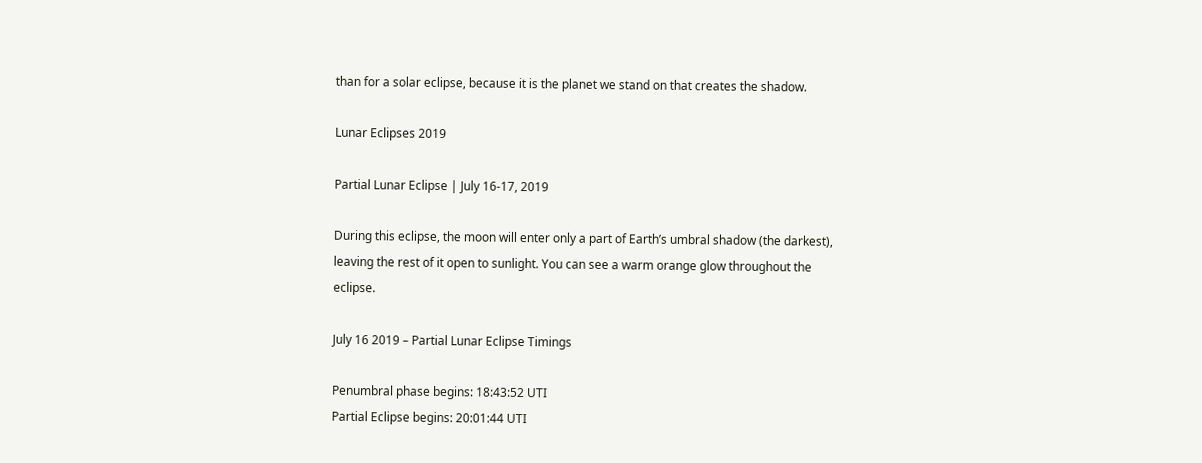than for a solar eclipse, because it is the planet we stand on that creates the shadow.

Lunar Eclipses 2019

Partial Lunar Eclipse | July 16-17, 2019

During this eclipse, the moon will enter only a part of Earth’s umbral shadow (the darkest), leaving the rest of it open to sunlight. You can see a warm orange glow throughout the eclipse.

July 16 2019 – Partial Lunar Eclipse Timings

Penumbral phase begins: 18:43:52 UTI
Partial Eclipse begins: 20:01:44 UTI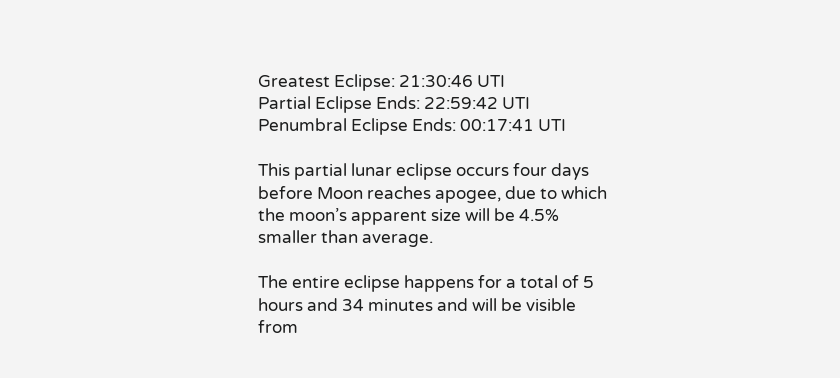Greatest Eclipse: 21:30:46 UTI
Partial Eclipse Ends: 22:59:42 UTI
Penumbral Eclipse Ends: 00:17:41 UTI

This partial lunar eclipse occurs four days before Moon reaches apogee, due to which the moon’s apparent size will be 4.5% smaller than average.

The entire eclipse happens for a total of 5 hours and 34 minutes and will be visible from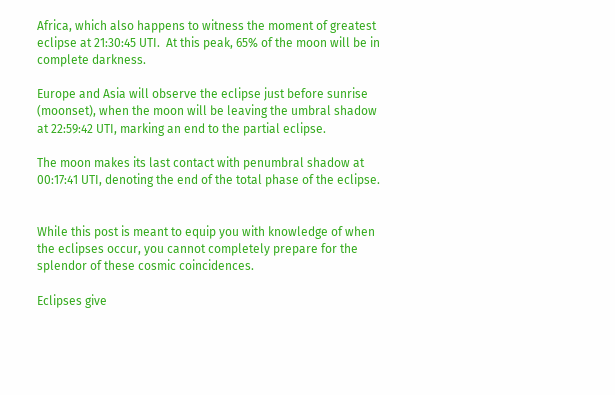Africa, which also happens to witness the moment of greatest eclipse at 21:30:45 UTI.  At this peak, 65% of the moon will be in complete darkness.

Europe and Asia will observe the eclipse just before sunrise (moonset), when the moon will be leaving the umbral shadow at 22:59:42 UTI, marking an end to the partial eclipse.

The moon makes its last contact with penumbral shadow at 00:17:41 UTI, denoting the end of the total phase of the eclipse.


While this post is meant to equip you with knowledge of when the eclipses occur, you cannot completely prepare for the splendor of these cosmic coincidences.

Eclipses give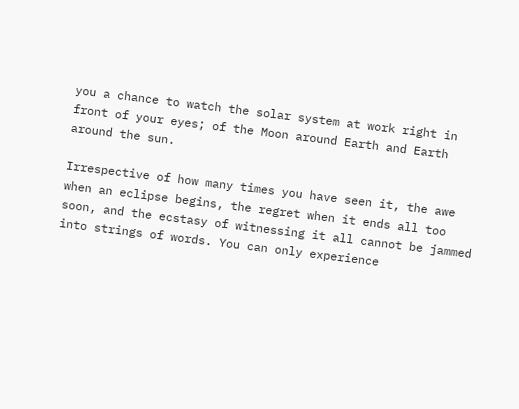you a chance to watch the solar system at work right in front of your eyes; of the Moon around Earth and Earth around the sun.

Irrespective of how many times you have seen it, the awe when an eclipse begins, the regret when it ends all too soon, and the ecstasy of witnessing it all cannot be jammed into strings of words. You can only experience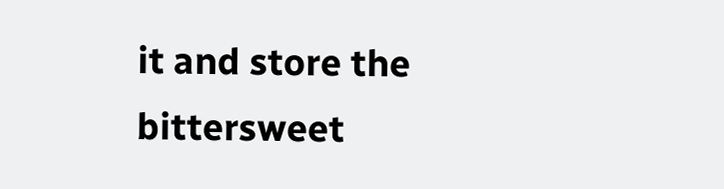it and store the bittersweet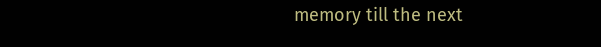memory till the next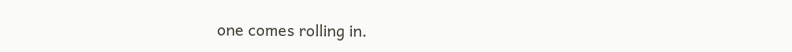one comes rolling in.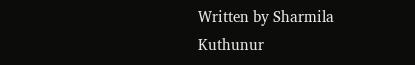Written by Sharmila Kuthunur